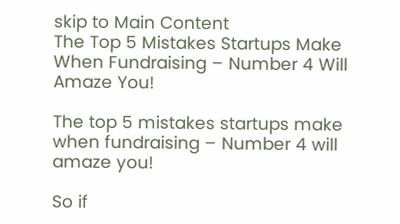skip to Main Content
The Top 5 Mistakes Startups Make When Fundraising – Number 4 Will Amaze You!

The top 5 mistakes startups make when fundraising – Number 4 will amaze you!

So if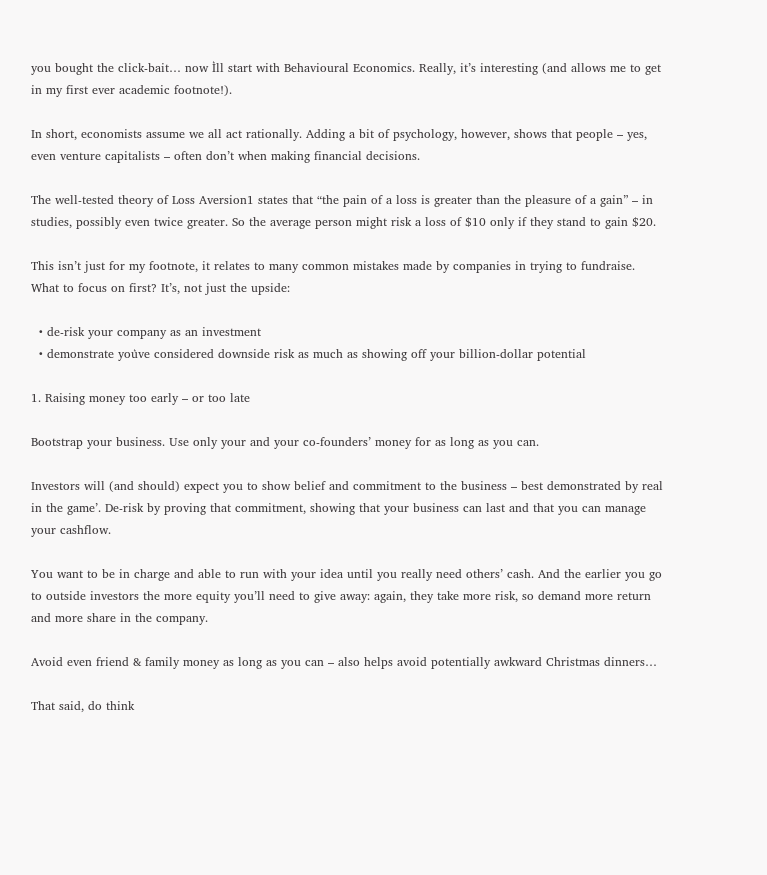you bought the click-bait… now I͛ll start with Behavioural Economics. Really, it’s interesting (and allows me to get in my first ever academic footnote!).

In short, economists assume we all act rationally. Adding a bit of psychology, however, shows that people – yes, even venture capitalists – often don’t when making financial decisions.

The well-tested theory of Loss Aversion1 states that “the pain of a loss is greater than the pleasure of a gain” – in studies, possibly even twice greater. So the average person might risk a loss of $10 only if they stand to gain $20.

This isn’t just for my footnote, it relates to many common mistakes made by companies in trying to fundraise. What to focus on first? It’s, not just the upside:

  • de-risk your company as an investment
  • demonstrate you͛ve considered downside risk as much as showing off your billion-dollar potential

1. Raising money too early – or too late

Bootstrap your business. Use only your and your co-founders’ money for as long as you can.

Investors will (and should) expect you to show belief and commitment to the business – best demonstrated by real in the game’. De-risk by proving that commitment, showing that your business can last and that you can manage your cashflow.

You want to be in charge and able to run with your idea until you really need others’ cash. And the earlier you go to outside investors the more equity you’ll need to give away: again, they take more risk, so demand more return and more share in the company.

Avoid even friend & family money as long as you can – also helps avoid potentially awkward Christmas dinners…

That said, do think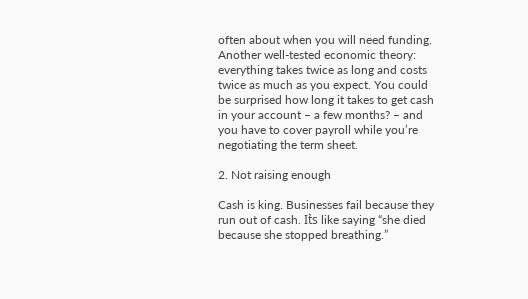often about when you will need funding. Another well-tested economic theory: everything takes twice as long and costs twice as much as you expect. You could be surprised how long it takes to get cash in your account – a few months? – and you have to cover payroll while you’re negotiating the term sheet.

2. Not raising enough

Cash is king. Businesses fail because they run out of cash. It͛s like saying “she died because she stopped breathing.”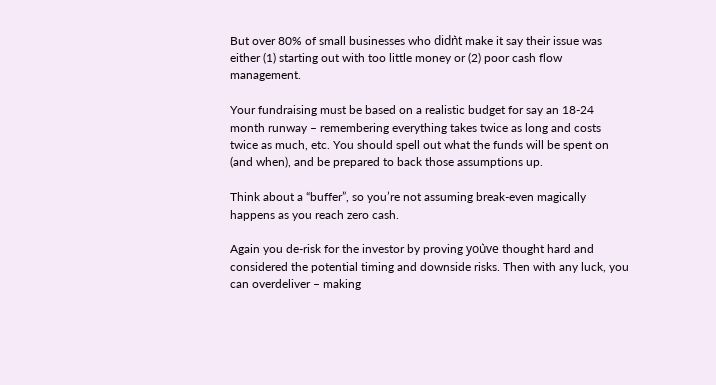But over 80% of small businesses who didn͛t make it say their issue was either (1) starting out with too little money or (2) poor cash flow management.

Your fundraising must be based on a realistic budget for say an 18-24 month runway – remembering everything takes twice as long and costs twice as much, etc. You should spell out what the funds will be spent on (and when), and be prepared to back those assumptions up.

Think about a “buffer”, so you’re not assuming break-even magically happens as you reach zero cash.

Again you de-risk for the investor by proving you͛ve thought hard and considered the potential timing and downside risks. Then with any luck, you can overdeliver – making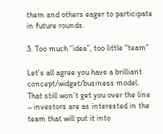them and others eager to participate in future rounds.

3. Too much “idea”, too little “team”

Let’s all agree you have a brilliant concept/widget/business model. That still won’t get you over the line – investors are as interested in the team that will put it into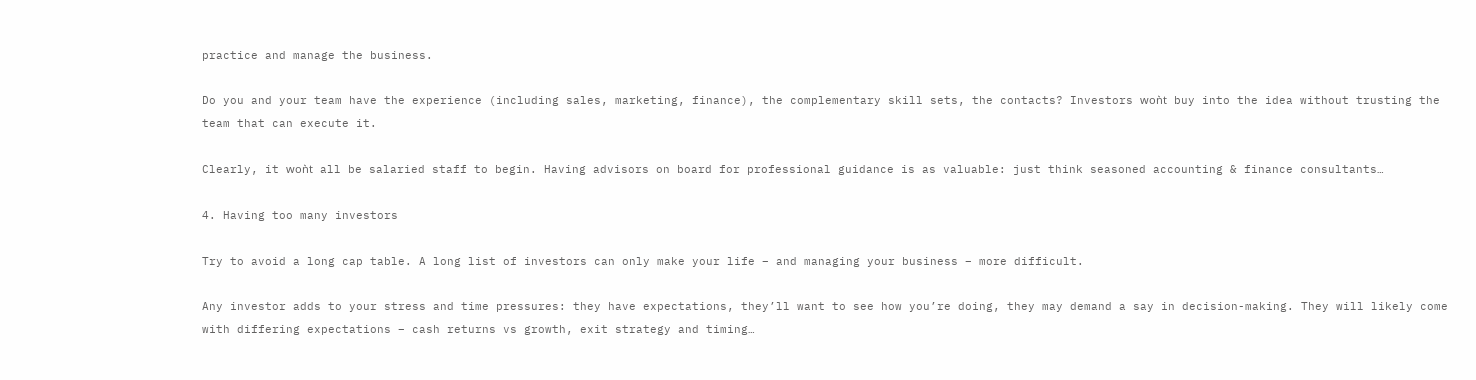practice and manage the business.

Do you and your team have the experience (including sales, marketing, finance), the complementary skill sets, the contacts? Investors won͛t buy into the idea without trusting the team that can execute it.

Clearly, it won͛t all be salaried staff to begin. Having advisors on board for professional guidance is as valuable: just think seasoned accounting & finance consultants…

4. Having too many investors

Try to avoid a long cap table. A long list of investors can only make your life – and managing your business – more difficult.

Any investor adds to your stress and time pressures: they have expectations, they’ll want to see how you’re doing, they may demand a say in decision-making. They will likely come with differing expectations – cash returns vs growth, exit strategy and timing…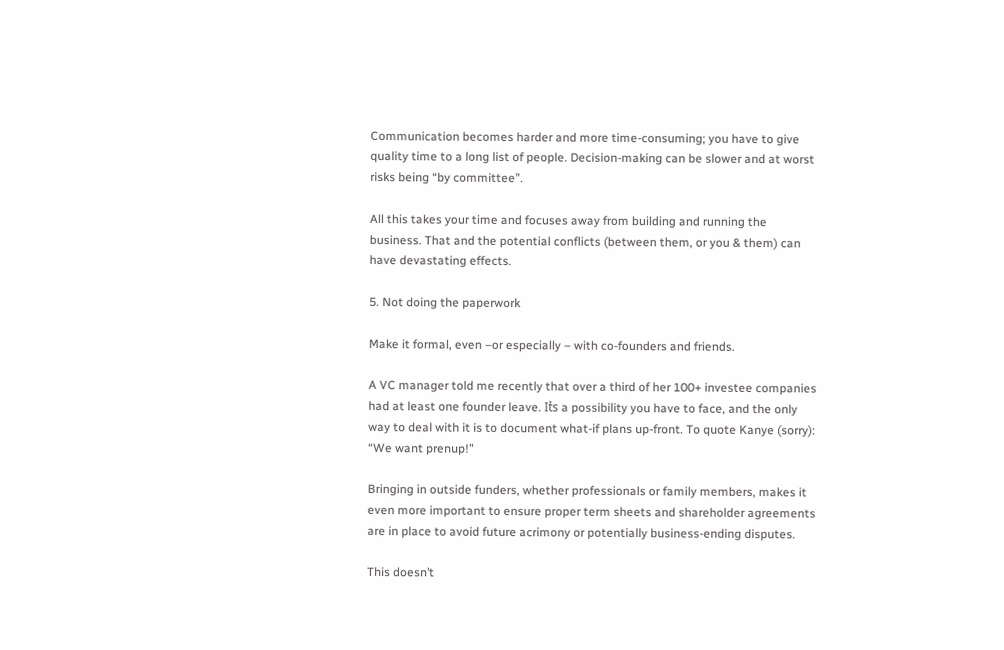Communication becomes harder and more time-consuming; you have to give quality time to a long list of people. Decision-making can be slower and at worst risks being “by committee”.

All this takes your time and focuses away from building and running the business. That and the potential conflicts (between them, or you & them) can have devastating effects.

5. Not doing the paperwork

Make it formal, even –or especially – with co-founders and friends.

A VC manager told me recently that over a third of her 100+ investee companies had at least one founder leave. It͛s a possibility you have to face, and the only way to deal with it is to document what-if plans up-front. To quote Kanye (sorry): “We want prenup!”

Bringing in outside funders, whether professionals or family members, makes it even more important to ensure proper term sheets and shareholder agreements are in place to avoid future acrimony or potentially business-ending disputes.

This doesn’t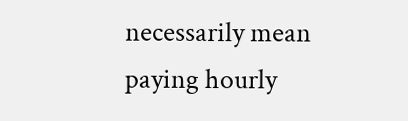necessarily mean paying hourly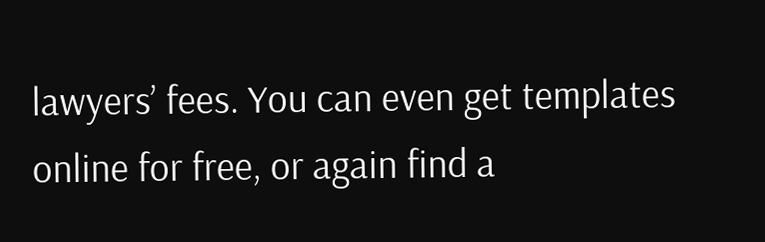lawyers’ fees. You can even get templates online for free, or again find a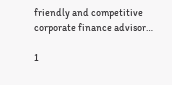friendly and competitive corporate finance advisor…

1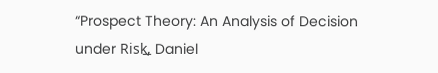“Prospect Theory: An Analysis of Decision under Risk͟, Daniel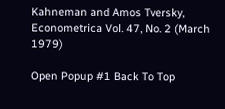Kahneman and Amos Tversky, Econometrica Vol. 47, No. 2 (March 1979)

Open Popup #1 Back To Top